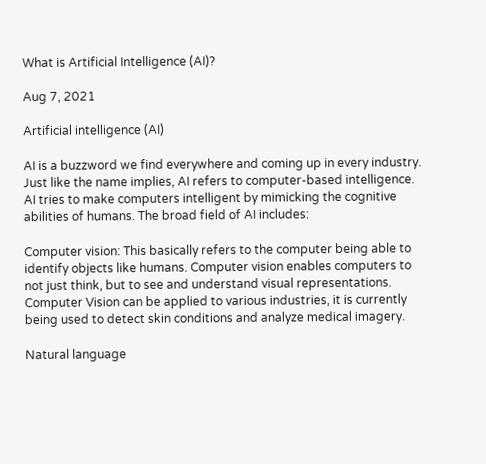What is Artificial Intelligence (AI)?

Aug 7, 2021

Artificial intelligence (AI)

AI is a buzzword we find everywhere and coming up in every industry. Just like the name implies, AI refers to computer-based intelligence. AI tries to make computers intelligent by mimicking the cognitive abilities of humans. The broad field of AI includes:

Computer vision: This basically refers to the computer being able to identify objects like humans. Computer vision enables computers to not just think, but to see and understand visual representations. Computer Vision can be applied to various industries, it is currently being used to detect skin conditions and analyze medical imagery.

Natural language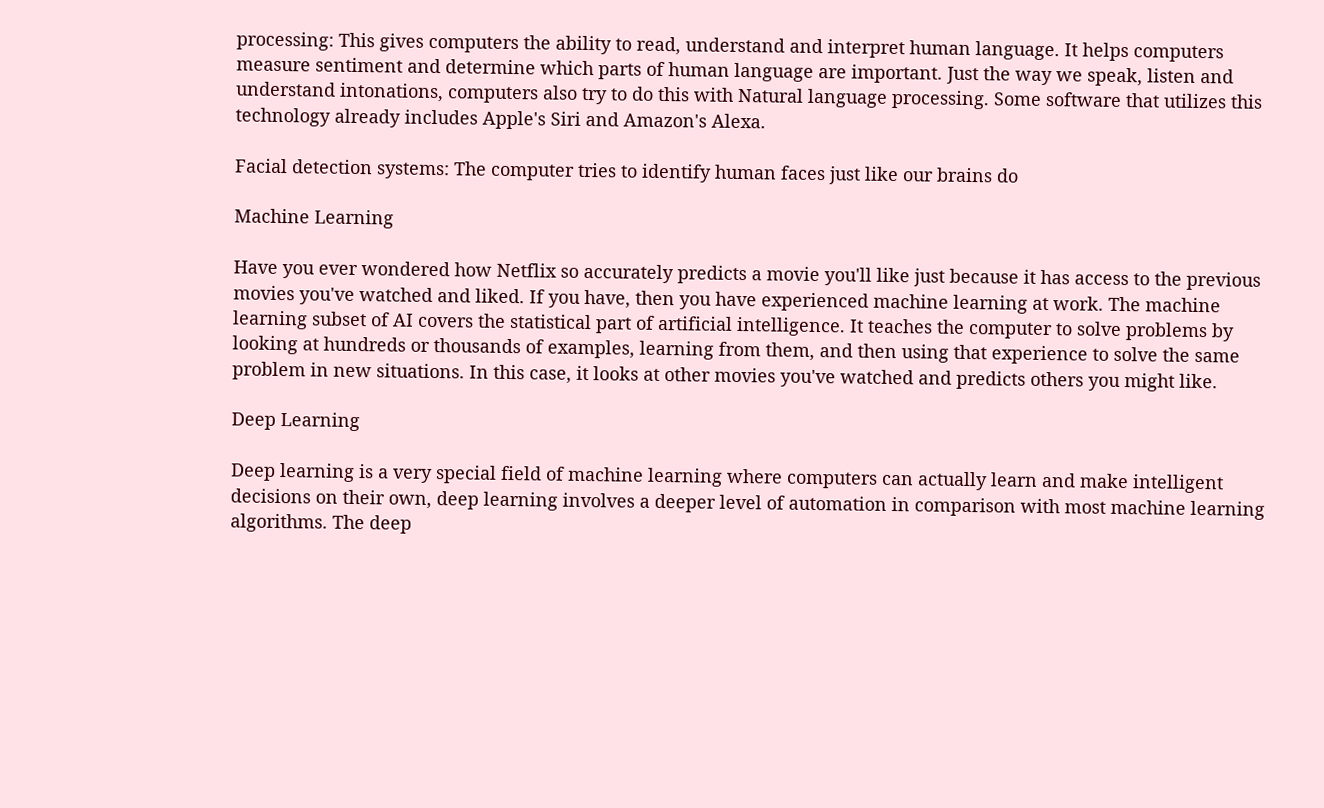processing: This gives computers the ability to read, understand and interpret human language. It helps computers measure sentiment and determine which parts of human language are important. Just the way we speak, listen and understand intonations, computers also try to do this with Natural language processing. Some software that utilizes this technology already includes Apple's Siri and Amazon's Alexa.

Facial detection systems: The computer tries to identify human faces just like our brains do

Machine Learning

Have you ever wondered how Netflix so accurately predicts a movie you'll like just because it has access to the previous movies you've watched and liked. If you have, then you have experienced machine learning at work. The machine learning subset of AI covers the statistical part of artificial intelligence. It teaches the computer to solve problems by looking at hundreds or thousands of examples, learning from them, and then using that experience to solve the same problem in new situations. In this case, it looks at other movies you've watched and predicts others you might like.

Deep Learning

Deep learning is a very special field of machine learning where computers can actually learn and make intelligent decisions on their own, deep learning involves a deeper level of automation in comparison with most machine learning algorithms. The deep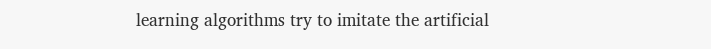learning algorithms try to imitate the artificial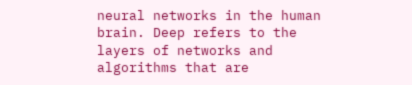neural networks in the human brain. Deep refers to the layers of networks and algorithms that are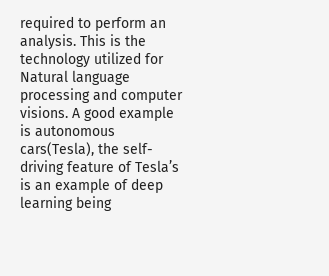required to perform an analysis. This is the technology utilized for Natural language processing and computer visions. A good example is autonomous cars(Tesla), the self-driving feature of Tesla’s is an example of deep learning being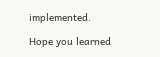implemented.

Hope you learned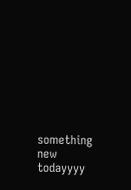something new todayyyy